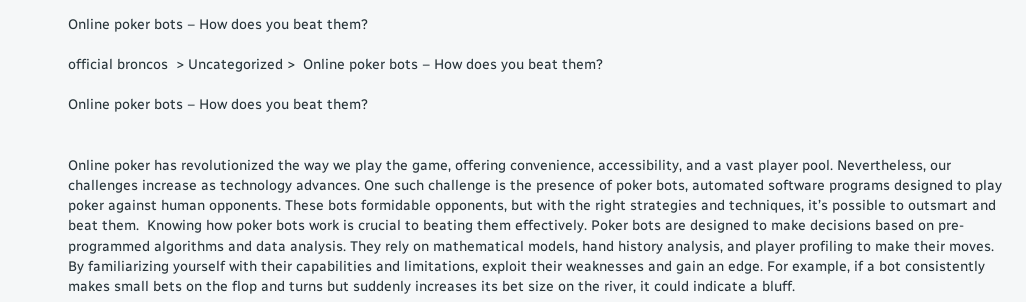Online poker bots – How does you beat them?

official broncos  > Uncategorized >  Online poker bots – How does you beat them?

Online poker bots – How does you beat them?


Online poker has revolutionized the way we play the game, offering convenience, accessibility, and a vast player pool. Nevertheless, our challenges increase as technology advances. One such challenge is the presence of poker bots, automated software programs designed to play poker against human opponents. These bots formidable opponents, but with the right strategies and techniques, it’s possible to outsmart and beat them.  Knowing how poker bots work is crucial to beating them effectively. Poker bots are designed to make decisions based on pre-programmed algorithms and data analysis. They rely on mathematical models, hand history analysis, and player profiling to make their moves. By familiarizing yourself with their capabilities and limitations, exploit their weaknesses and gain an edge. For example, if a bot consistently makes small bets on the flop and turns but suddenly increases its bet size on the river, it could indicate a bluff.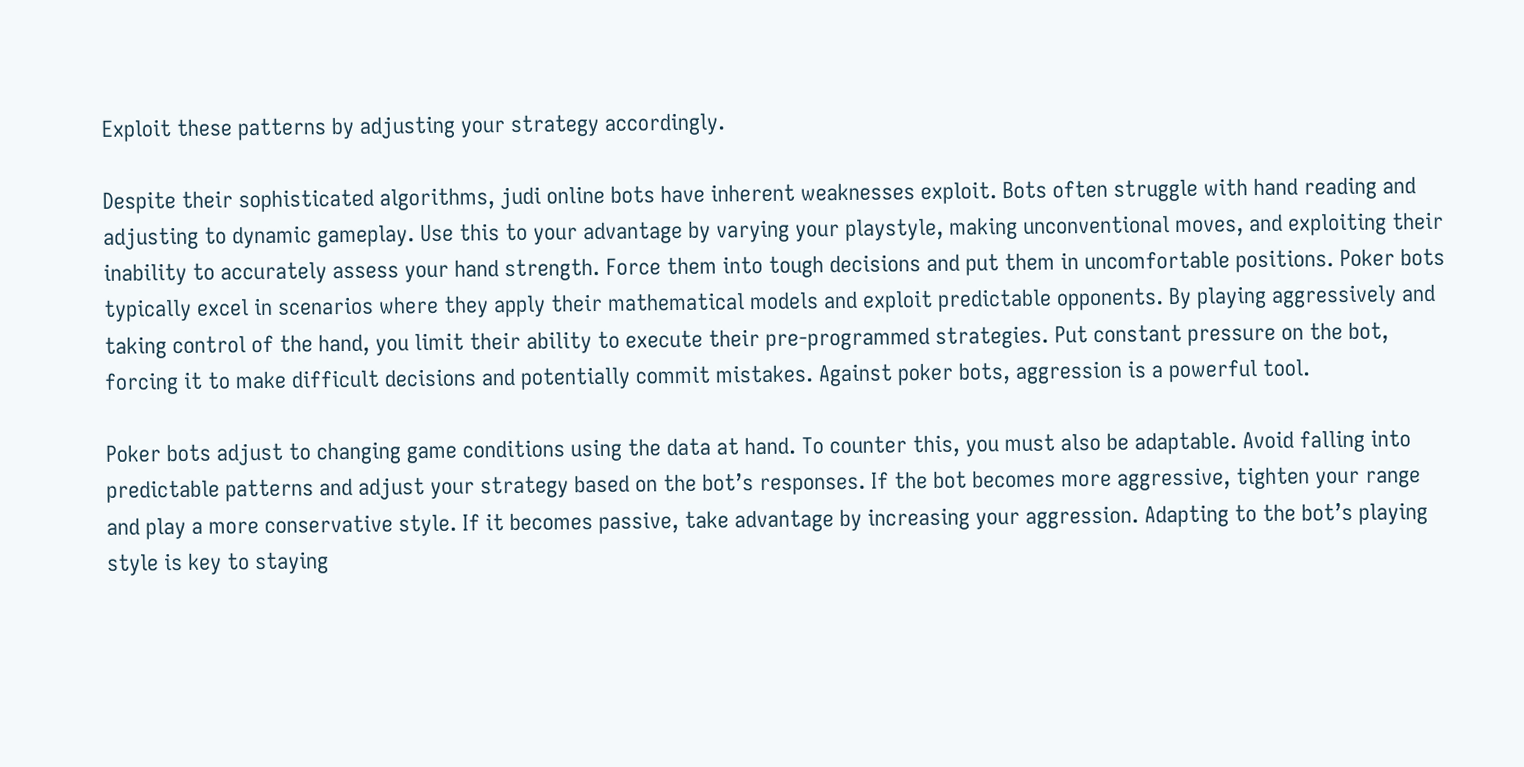Exploit these patterns by adjusting your strategy accordingly.

Despite their sophisticated algorithms, judi online bots have inherent weaknesses exploit. Bots often struggle with hand reading and adjusting to dynamic gameplay. Use this to your advantage by varying your playstyle, making unconventional moves, and exploiting their inability to accurately assess your hand strength. Force them into tough decisions and put them in uncomfortable positions. Poker bots typically excel in scenarios where they apply their mathematical models and exploit predictable opponents. By playing aggressively and taking control of the hand, you limit their ability to execute their pre-programmed strategies. Put constant pressure on the bot, forcing it to make difficult decisions and potentially commit mistakes. Against poker bots, aggression is a powerful tool.

Poker bots adjust to changing game conditions using the data at hand. To counter this, you must also be adaptable. Avoid falling into predictable patterns and adjust your strategy based on the bot’s responses. If the bot becomes more aggressive, tighten your range and play a more conservative style. If it becomes passive, take advantage by increasing your aggression. Adapting to the bot’s playing style is key to staying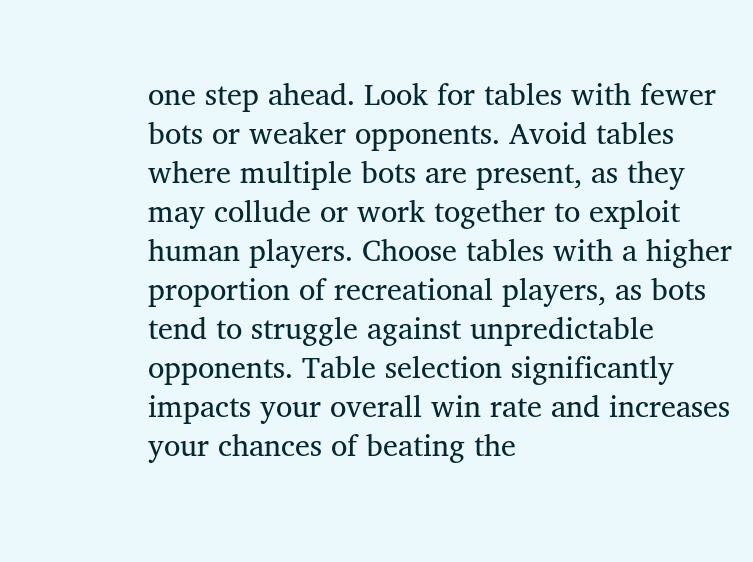one step ahead. Look for tables with fewer bots or weaker opponents. Avoid tables where multiple bots are present, as they may collude or work together to exploit human players. Choose tables with a higher proportion of recreational players, as bots tend to struggle against unpredictable opponents. Table selection significantly impacts your overall win rate and increases your chances of beating the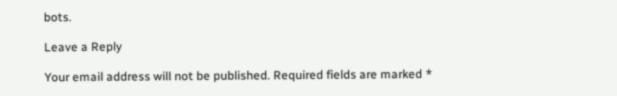bots.

Leave a Reply

Your email address will not be published. Required fields are marked *